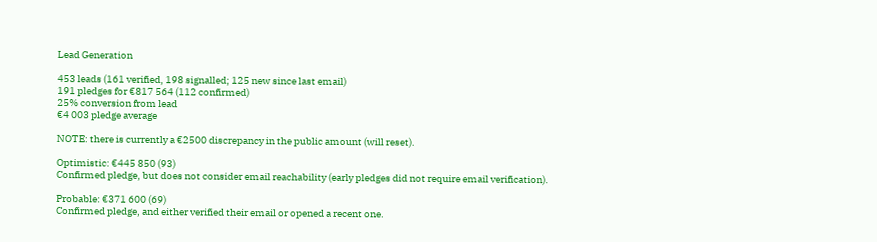Lead Generation

453 leads (161 verified, 198 signalled; 125 new since last email)
191 pledges for €817 564 (112 confirmed)
25% conversion from lead
€4 003 pledge average

NOTE: there is currently a €2500 discrepancy in the public amount (will reset).

Optimistic: €445 850 (93)
Confirmed pledge, but does not consider email reachability (early pledges did not require email verification).

Probable: €371 600 (69)
Confirmed pledge, and either verified their email or opened a recent one.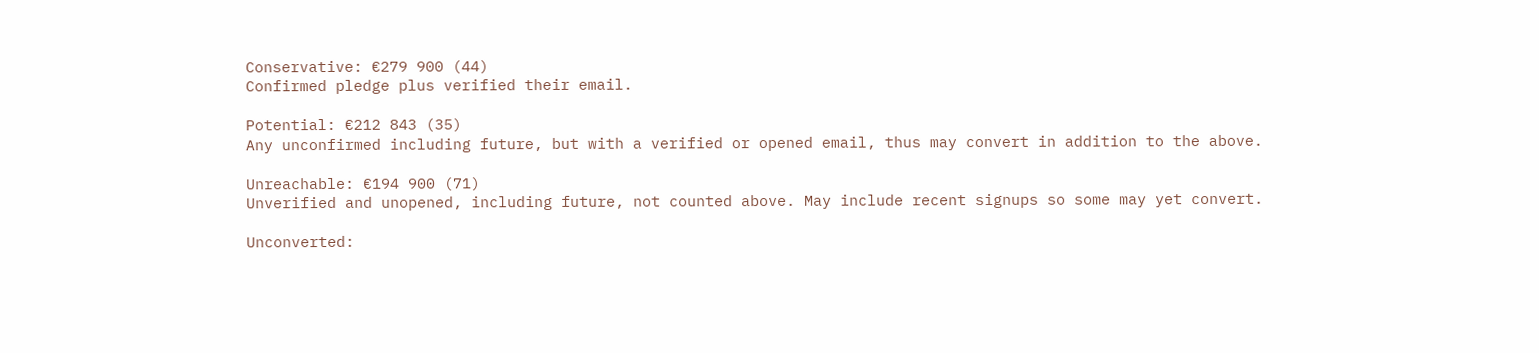Conservative: €279 900 (44)
Confirmed pledge plus verified their email.

Potential: €212 843 (35)
Any unconfirmed including future, but with a verified or opened email, thus may convert in addition to the above.

Unreachable: €194 900 (71)
Unverified and unopened, including future, not counted above. May include recent signups so some may yet convert.

Unconverted: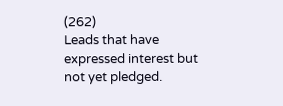(262)
Leads that have expressed interest but not yet pledged.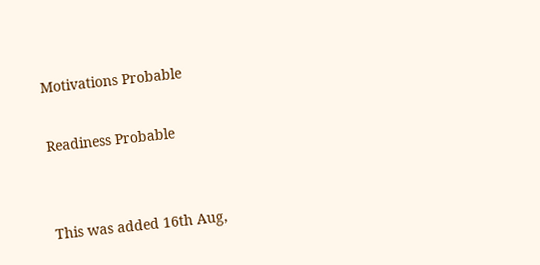Motivations Probable

Readiness Probable


This was added 16th Aug,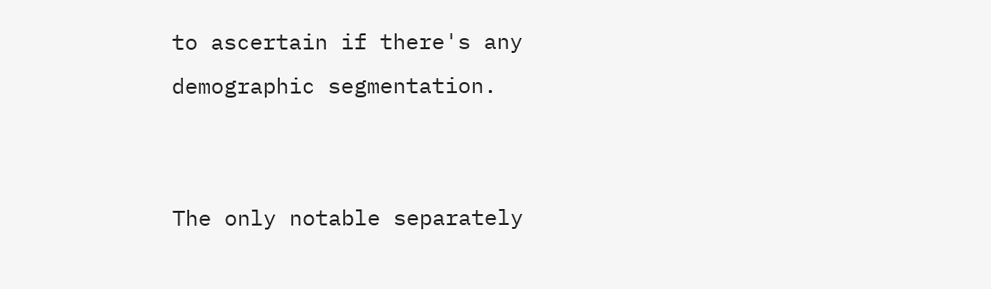to ascertain if there's any demographic segmentation.


The only notable separately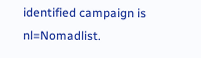identified campaign is nl=Nomadlist.